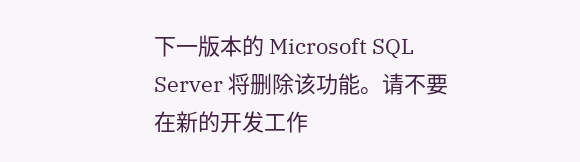下一版本的 Microsoft SQL Server 将删除该功能。请不要在新的开发工作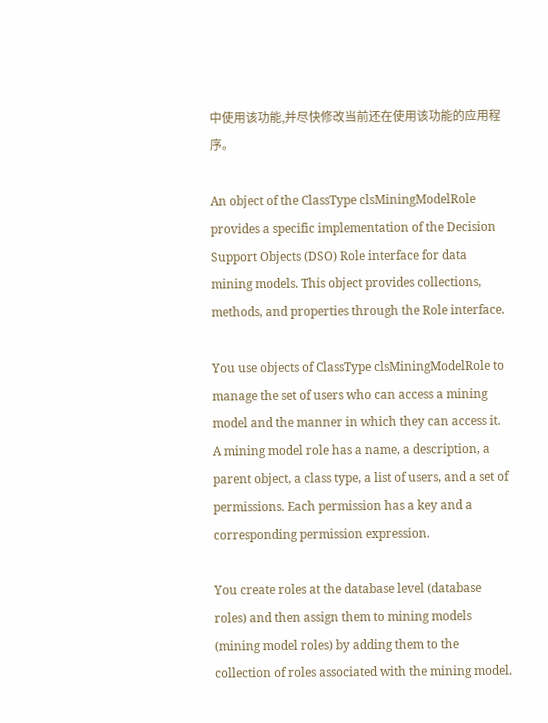中使用该功能,并尽快修改当前还在使用该功能的应用程序。

An object of the ClassType clsMiningModelRole provides a specific implementation of the Decision Support Objects (DSO) Role interface for data mining models. This object provides collections, methods, and properties through the Role interface.

You use objects of ClassType clsMiningModelRole to manage the set of users who can access a mining model and the manner in which they can access it. A mining model role has a name, a description, a parent object, a class type, a list of users, and a set of permissions. Each permission has a key and a corresponding permission expression.

You create roles at the database level (database roles) and then assign them to mining models (mining model roles) by adding them to the collection of roles associated with the mining model.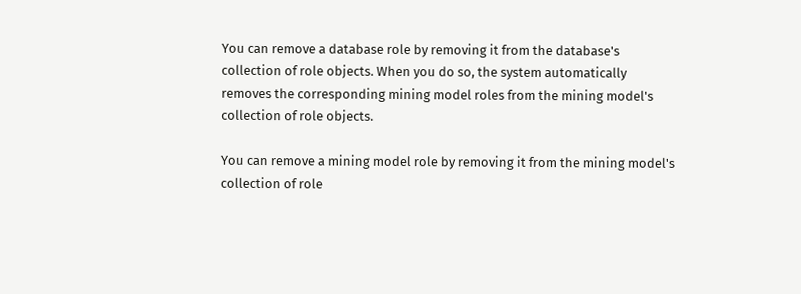You can remove a database role by removing it from the database's collection of role objects. When you do so, the system automatically removes the corresponding mining model roles from the mining model's collection of role objects.

You can remove a mining model role by removing it from the mining model's collection of role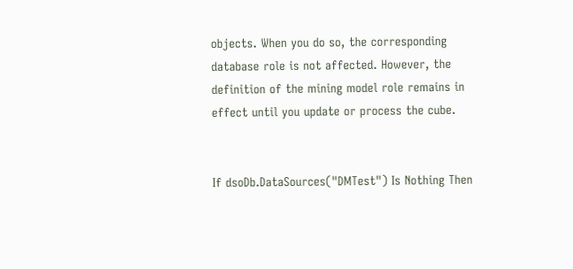objects. When you do so, the corresponding database role is not affected. However, the definition of the mining model role remains in effect until you update or process the cube.


If dsoDb.DataSources("DMTest") Is Nothing Then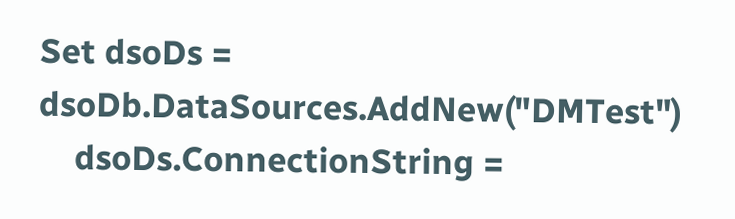Set dsoDs = dsoDb.DataSources.AddNew("DMTest")
    dsoDs.ConnectionString =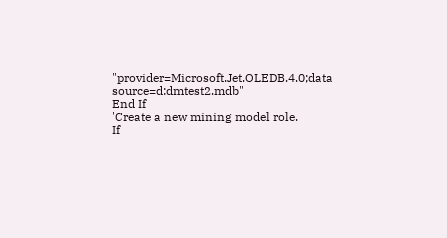"provider=Microsoft.Jet.OLEDB.4.0;data source=d:dmtest2.mdb"
End If
'Create a new mining model role.
If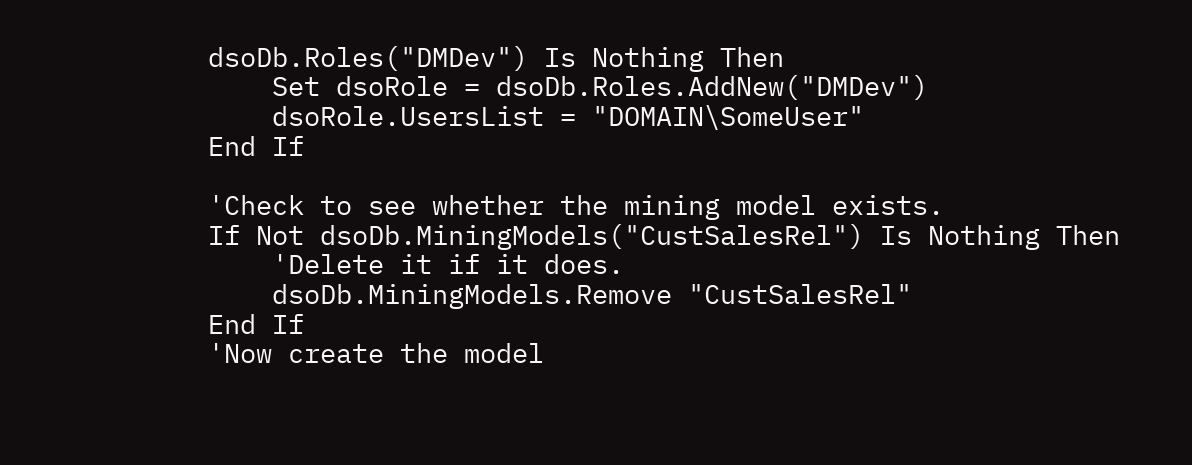dsoDb.Roles("DMDev") Is Nothing Then
    Set dsoRole = dsoDb.Roles.AddNew("DMDev")
    dsoRole.UsersList = "DOMAIN\SomeUser"
End If

'Check to see whether the mining model exists.
If Not dsoDb.MiningModels("CustSalesRel") Is Nothing Then
    'Delete it if it does.
    dsoDb.MiningModels.Remove "CustSalesRel"
End If
'Now create the model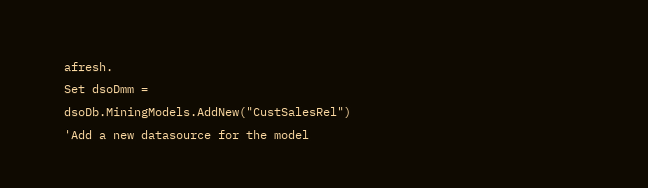afresh.
Set dsoDmm = dsoDb.MiningModels.AddNew("CustSalesRel")
'Add a new datasource for the model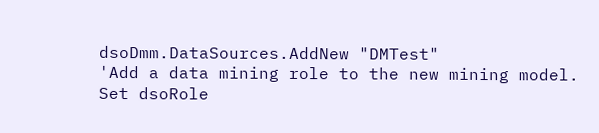dsoDmm.DataSources.AddNew "DMTest"
'Add a data mining role to the new mining model.
Set dsoRole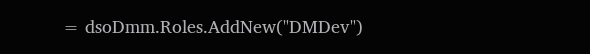= dsoDmm.Roles.AddNew("DMDev")